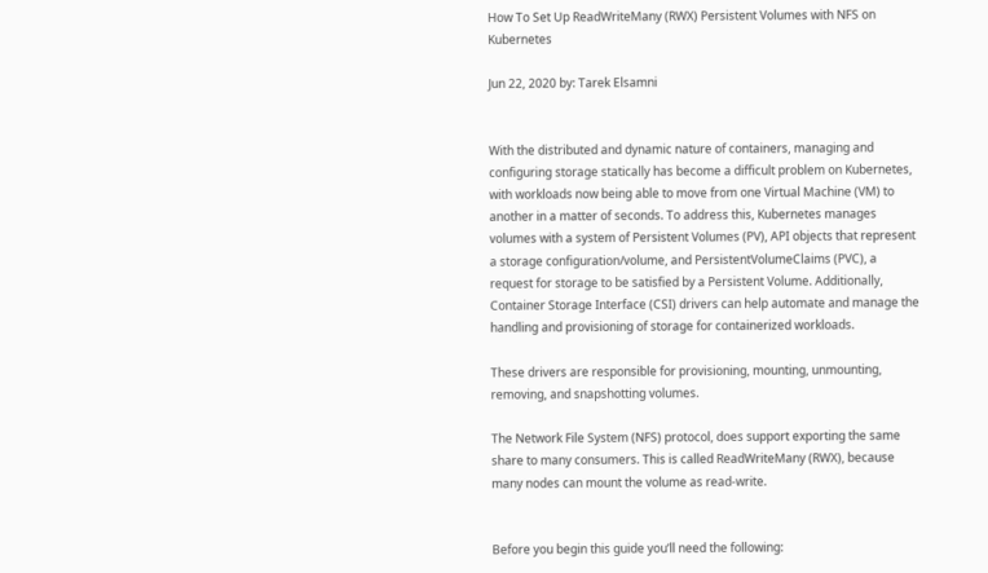How To Set Up ReadWriteMany (RWX) Persistent Volumes with NFS on Kubernetes

Jun 22, 2020 by: Tarek Elsamni


With the distributed and dynamic nature of containers, managing and configuring storage statically has become a difficult problem on Kubernetes, with workloads now being able to move from one Virtual Machine (VM) to another in a matter of seconds. To address this, Kubernetes manages volumes with a system of Persistent Volumes (PV), API objects that represent a storage configuration/volume, and PersistentVolumeClaims (PVC), a request for storage to be satisfied by a Persistent Volume. Additionally, Container Storage Interface (CSI) drivers can help automate and manage the handling and provisioning of storage for containerized workloads.

These drivers are responsible for provisioning, mounting, unmounting, removing, and snapshotting volumes.

The Network File System (NFS) protocol, does support exporting the same share to many consumers. This is called ReadWriteMany (RWX), because many nodes can mount the volume as read-write.


Before you begin this guide you’ll need the following: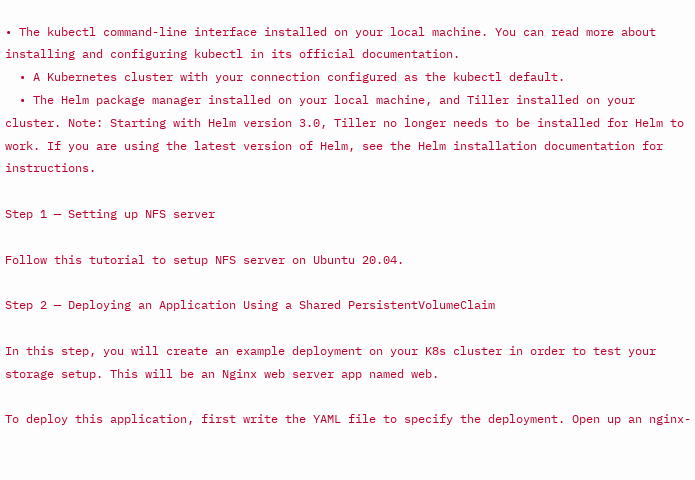• The kubectl command-line interface installed on your local machine. You can read more about installing and configuring kubectl in its official documentation.
  • A Kubernetes cluster with your connection configured as the kubectl default.
  • The Helm package manager installed on your local machine, and Tiller installed on your cluster. Note: Starting with Helm version 3.0, Tiller no longer needs to be installed for Helm to work. If you are using the latest version of Helm, see the Helm installation documentation for instructions.

Step 1 — Setting up NFS server

Follow this tutorial to setup NFS server on Ubuntu 20.04.

Step 2 — Deploying an Application Using a Shared PersistentVolumeClaim

In this step, you will create an example deployment on your K8s cluster in order to test your storage setup. This will be an Nginx web server app named web.

To deploy this application, first write the YAML file to specify the deployment. Open up an nginx-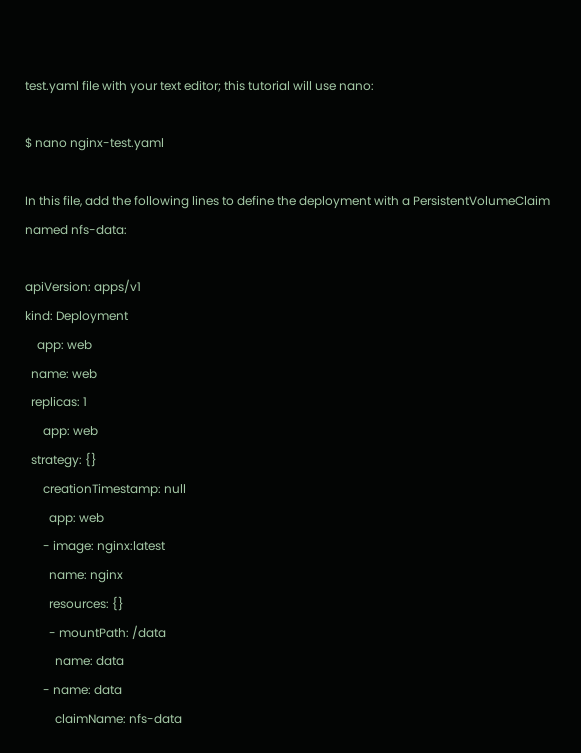test.yaml file with your text editor; this tutorial will use nano:

$ nano nginx-test.yaml

In this file, add the following lines to define the deployment with a PersistentVolumeClaim named nfs-data:

apiVersion: apps/v1
kind: Deployment
    app: web
  name: web
  replicas: 1
      app: web
  strategy: {}
      creationTimestamp: null
        app: web
      - image: nginx:latest
        name: nginx
        resources: {}
        - mountPath: /data
          name: data
      - name: data
          claimName: nfs-data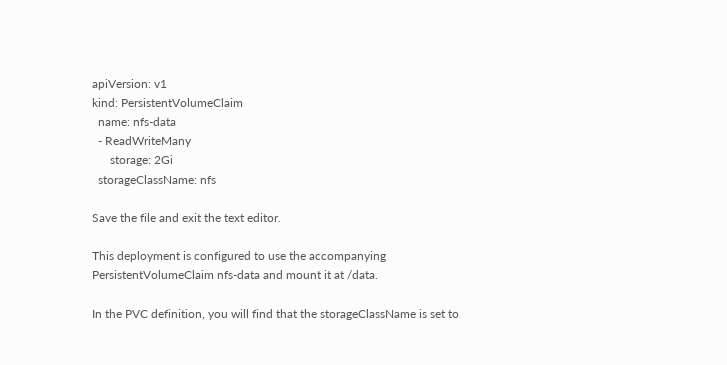apiVersion: v1
kind: PersistentVolumeClaim
  name: nfs-data
  - ReadWriteMany
      storage: 2Gi
  storageClassName: nfs

Save the file and exit the text editor.

This deployment is configured to use the accompanying PersistentVolumeClaim nfs-data and mount it at /data.

In the PVC definition, you will find that the storageClassName is set to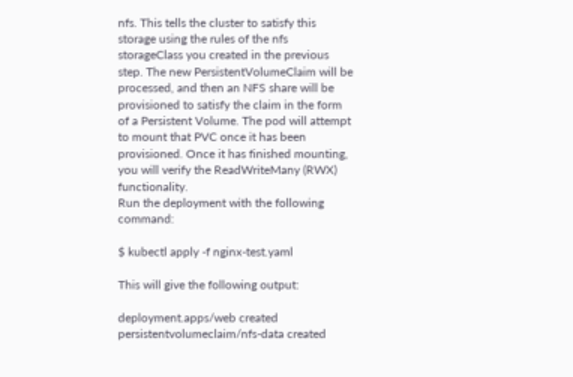nfs. This tells the cluster to satisfy this storage using the rules of the nfs storageClass you created in the previous step. The new PersistentVolumeClaim will be processed, and then an NFS share will be provisioned to satisfy the claim in the form of a Persistent Volume. The pod will attempt to mount that PVC once it has been provisioned. Once it has finished mounting, you will verify the ReadWriteMany (RWX) functionality.
Run the deployment with the following command:

$ kubectl apply -f nginx-test.yaml

This will give the following output:

deployment.apps/web created
persistentvolumeclaim/nfs-data created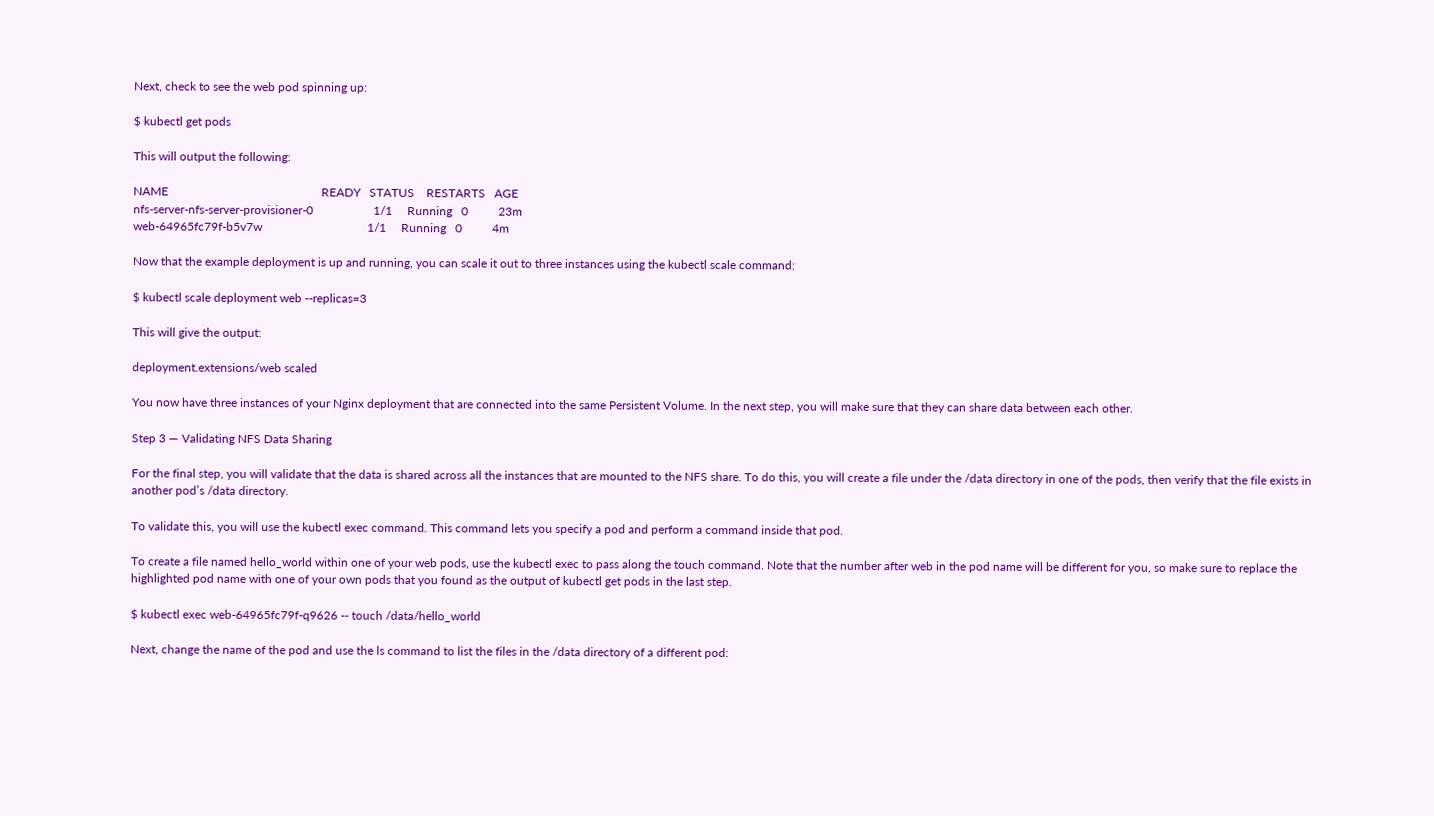Next, check to see the web pod spinning up:

$ kubectl get pods

This will output the following:

NAME                                                   READY   STATUS    RESTARTS   AGE
nfs-server-nfs-server-provisioner-0                    1/1     Running   0          23m
web-64965fc79f-b5v7w                                   1/1     Running   0          4m

Now that the example deployment is up and running, you can scale it out to three instances using the kubectl scale command:

$ kubectl scale deployment web --replicas=3

This will give the output:

deployment.extensions/web scaled

You now have three instances of your Nginx deployment that are connected into the same Persistent Volume. In the next step, you will make sure that they can share data between each other.

Step 3 — Validating NFS Data Sharing

For the final step, you will validate that the data is shared across all the instances that are mounted to the NFS share. To do this, you will create a file under the /data directory in one of the pods, then verify that the file exists in another pod’s /data directory.

To validate this, you will use the kubectl exec command. This command lets you specify a pod and perform a command inside that pod.

To create a file named hello_world within one of your web pods, use the kubectl exec to pass along the touch command. Note that the number after web in the pod name will be different for you, so make sure to replace the highlighted pod name with one of your own pods that you found as the output of kubectl get pods in the last step.

$ kubectl exec web-64965fc79f-q9626 -- touch /data/hello_world

Next, change the name of the pod and use the ls command to list the files in the /data directory of a different pod: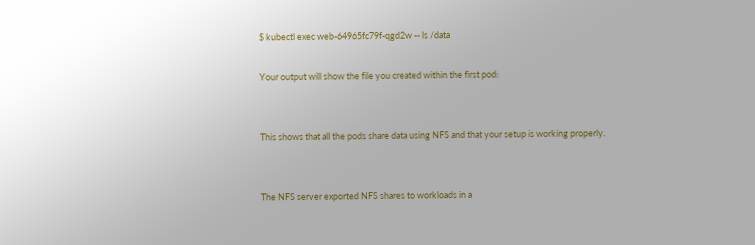$ kubectl exec web-64965fc79f-qgd2w -- ls /data

Your output will show the file you created within the first pod:


This shows that all the pods share data using NFS and that your setup is working properly.


The NFS server exported NFS shares to workloads in a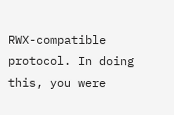RWX-compatible protocol. In doing this, you were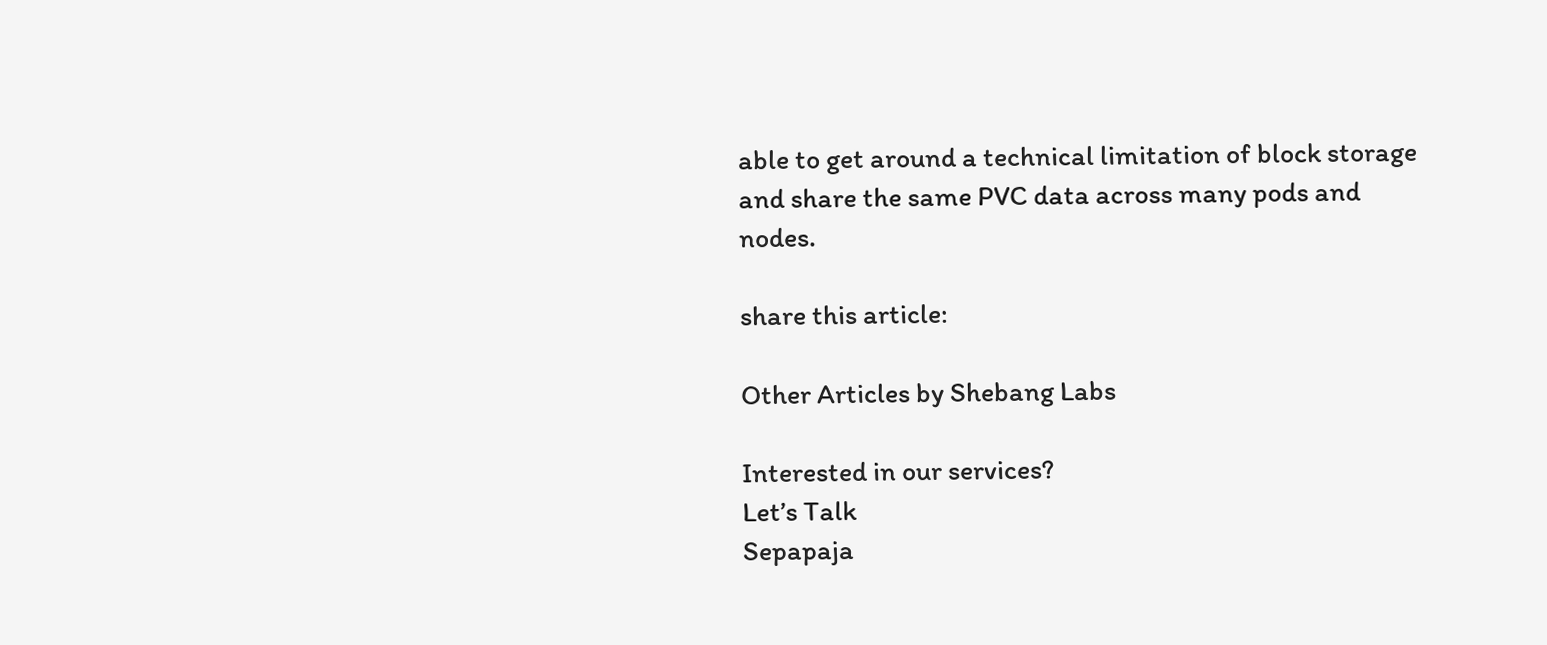able to get around a technical limitation of block storage and share the same PVC data across many pods and nodes.

share this article:

Other Articles by Shebang Labs

Interested in our services?
Let’s Talk
Sepapaja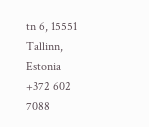tn 6, 15551 Tallinn, Estonia
+372 602 7088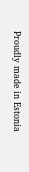Proudly made in Estonia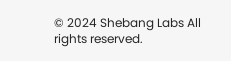© 2024 Shebang Labs All rights reserved.